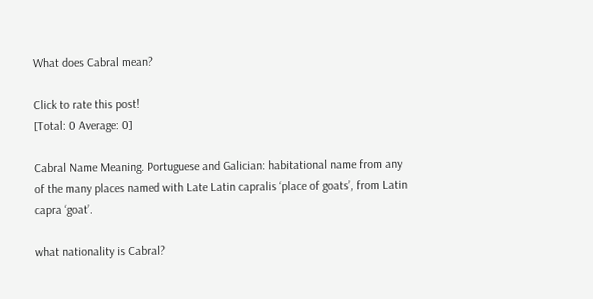What does Cabral mean?

Click to rate this post!
[Total: 0 Average: 0]

Cabral Name Meaning. Portuguese and Galician: habitational name from any of the many places named with Late Latin capralis ‘place of goats’, from Latin capra ‘goat’.

what nationality is Cabral?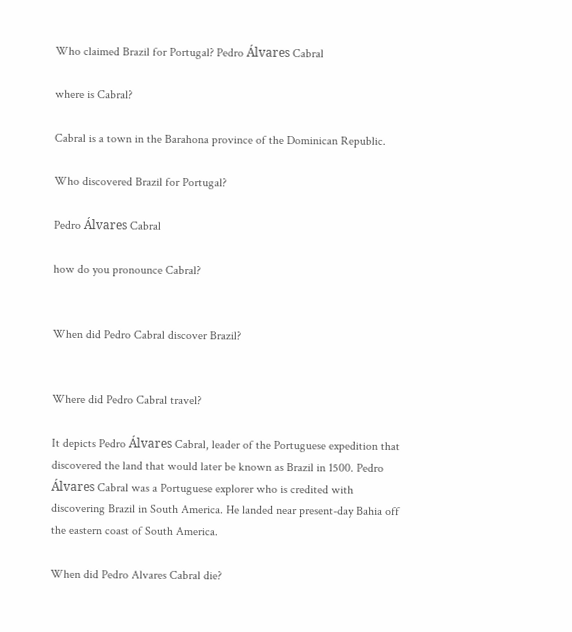Who claimed Brazil for Portugal? Pedro Álvares Cabral

where is Cabral?

Cabral is a town in the Barahona province of the Dominican Republic.

Who discovered Brazil for Portugal?

Pedro Álvares Cabral

how do you pronounce Cabral?


When did Pedro Cabral discover Brazil?


Where did Pedro Cabral travel?

It depicts Pedro Álvares Cabral, leader of the Portuguese expedition that discovered the land that would later be known as Brazil in 1500. Pedro Álvares Cabral was a Portuguese explorer who is credited with discovering Brazil in South America. He landed near present-day Bahia off the eastern coast of South America.

When did Pedro Alvares Cabral die?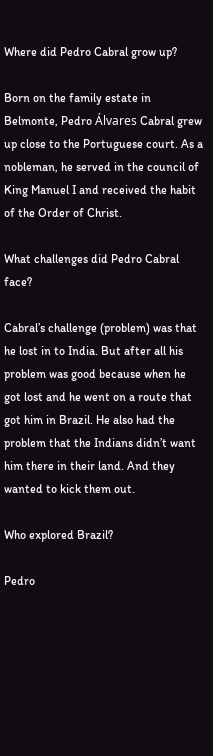Where did Pedro Cabral grow up?

Born on the family estate in Belmonte, Pedro Álvares Cabral grew up close to the Portuguese court. As a nobleman, he served in the council of King Manuel I and received the habit of the Order of Christ.

What challenges did Pedro Cabral face?

Cabral’s challenge (problem) was that he lost in to India. But after all his problem was good because when he got lost and he went on a route that got him in Brazil. He also had the problem that the Indians didn’t want him there in their land. And they wanted to kick them out.

Who explored Brazil?

Pedro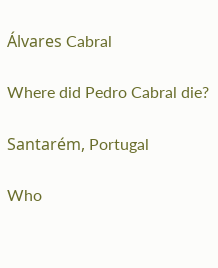Álvares Cabral

Where did Pedro Cabral die?

Santarém, Portugal

Who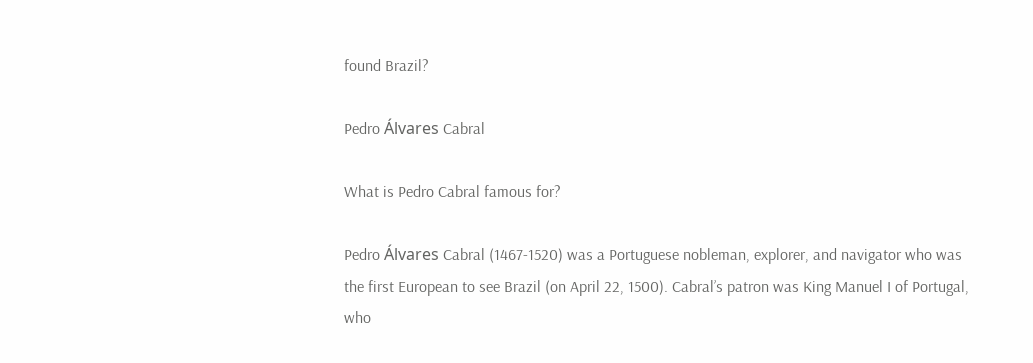found Brazil?

Pedro Álvares Cabral

What is Pedro Cabral famous for?

Pedro Álvares Cabral (1467-1520) was a Portuguese nobleman, explorer, and navigator who was the first European to see Brazil (on April 22, 1500). Cabral’s patron was King Manuel I of Portugal, who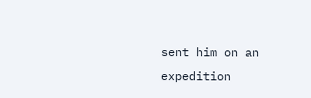sent him on an expedition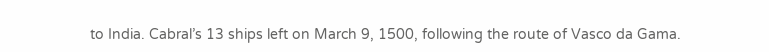to India. Cabral’s 13 ships left on March 9, 1500, following the route of Vasco da Gama.